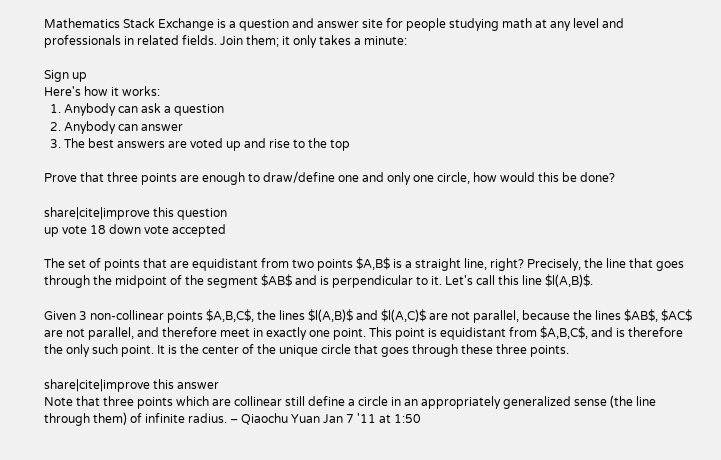Mathematics Stack Exchange is a question and answer site for people studying math at any level and professionals in related fields. Join them; it only takes a minute:

Sign up
Here's how it works:
  1. Anybody can ask a question
  2. Anybody can answer
  3. The best answers are voted up and rise to the top

Prove that three points are enough to draw/define one and only one circle, how would this be done?

share|cite|improve this question
up vote 18 down vote accepted

The set of points that are equidistant from two points $A,B$ is a straight line, right? Precisely, the line that goes through the midpoint of the segment $AB$ and is perpendicular to it. Let's call this line $l(A,B)$.

Given 3 non-collinear points $A,B,C$, the lines $l(A,B)$ and $l(A,C)$ are not parallel, because the lines $AB$, $AC$ are not parallel, and therefore meet in exactly one point. This point is equidistant from $A,B,C$, and is therefore the only such point. It is the center of the unique circle that goes through these three points.

share|cite|improve this answer
Note that three points which are collinear still define a circle in an appropriately generalized sense (the line through them) of infinite radius. – Qiaochu Yuan Jan 7 '11 at 1:50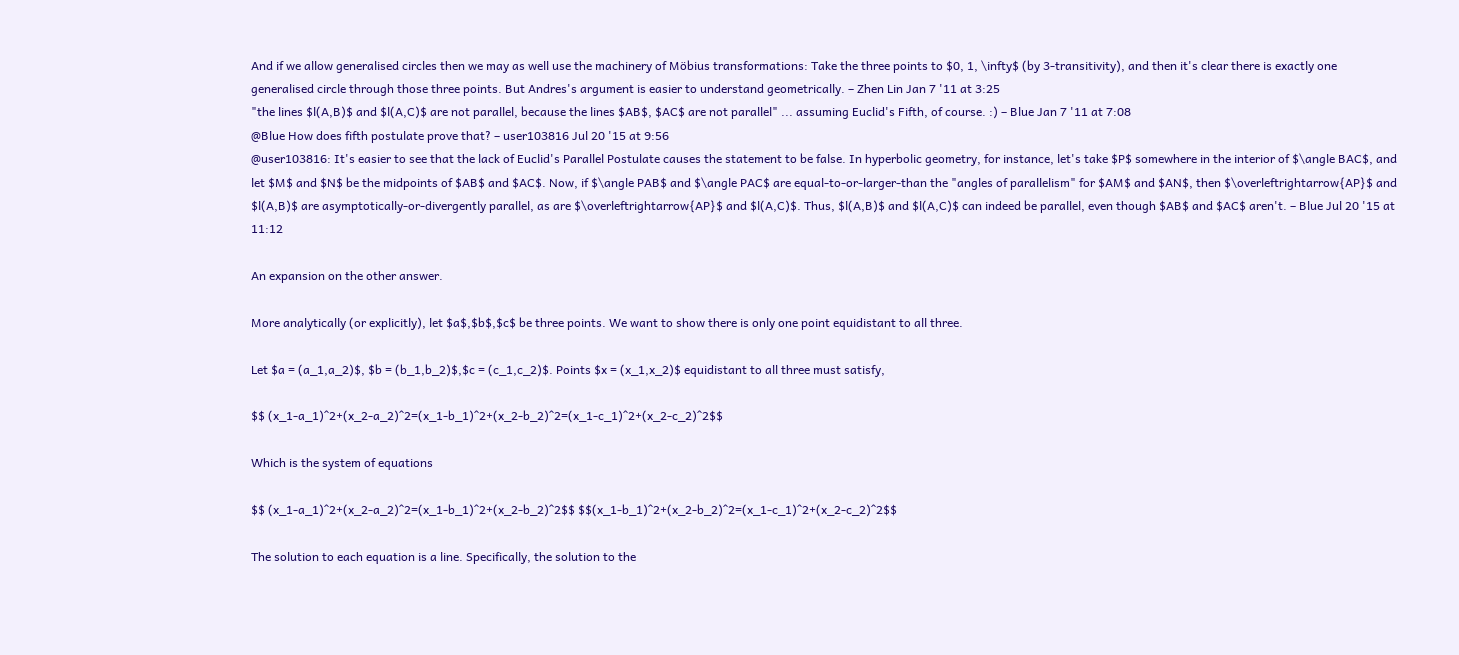And if we allow generalised circles then we may as well use the machinery of Möbius transformations: Take the three points to $0, 1, \infty$ (by 3-transitivity), and then it's clear there is exactly one generalised circle through those three points. But Andres's argument is easier to understand geometrically. – Zhen Lin Jan 7 '11 at 3:25
"the lines $l(A,B)$ and $l(A,C)$ are not parallel, because the lines $AB$, $AC$ are not parallel" ... assuming Euclid's Fifth, of course. :) – Blue Jan 7 '11 at 7:08
@Blue How does fifth postulate prove that? – user103816 Jul 20 '15 at 9:56
@user103816: It's easier to see that the lack of Euclid's Parallel Postulate causes the statement to be false. In hyperbolic geometry, for instance, let's take $P$ somewhere in the interior of $\angle BAC$, and let $M$ and $N$ be the midpoints of $AB$ and $AC$. Now, if $\angle PAB$ and $\angle PAC$ are equal-to-or-larger-than the "angles of parallelism" for $AM$ and $AN$, then $\overleftrightarrow{AP}$ and $l(A,B)$ are asymptotically-or-divergently parallel, as are $\overleftrightarrow{AP}$ and $l(A,C)$. Thus, $l(A,B)$ and $l(A,C)$ can indeed be parallel, even though $AB$ and $AC$ aren't. – Blue Jul 20 '15 at 11:12

An expansion on the other answer.

More analytically (or explicitly), let $a$,$b$,$c$ be three points. We want to show there is only one point equidistant to all three.

Let $a = (a_1,a_2)$, $b = (b_1,b_2)$,$c = (c_1,c_2)$. Points $x = (x_1,x_2)$ equidistant to all three must satisfy,

$$ (x_1-a_1)^2+(x_2-a_2)^2=(x_1-b_1)^2+(x_2-b_2)^2=(x_1-c_1)^2+(x_2-c_2)^2$$

Which is the system of equations

$$ (x_1-a_1)^2+(x_2-a_2)^2=(x_1-b_1)^2+(x_2-b_2)^2$$ $$(x_1-b_1)^2+(x_2-b_2)^2=(x_1-c_1)^2+(x_2-c_2)^2$$

The solution to each equation is a line. Specifically, the solution to the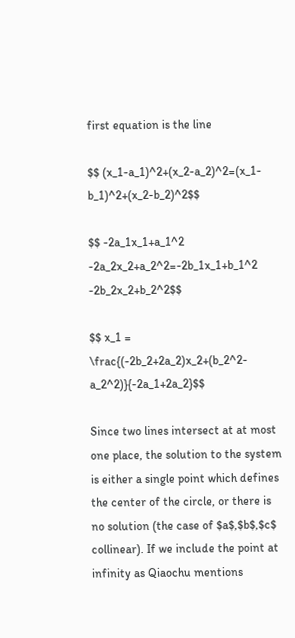first equation is the line

$$ (x_1-a_1)^2+(x_2-a_2)^2=(x_1-b_1)^2+(x_2-b_2)^2$$

$$ -2a_1x_1+a_1^2 -2a_2x_2+a_2^2=-2b_1x_1+b_1^2 -2b_2x_2+b_2^2$$

$$ x_1 = \frac{(-2b_2+2a_2)x_2+(b_2^2-a_2^2)}{-2a_1+2a_2}$$

Since two lines intersect at at most one place, the solution to the system is either a single point which defines the center of the circle, or there is no solution (the case of $a$,$b$,$c$ collinear). If we include the point at infinity as Qiaochu mentions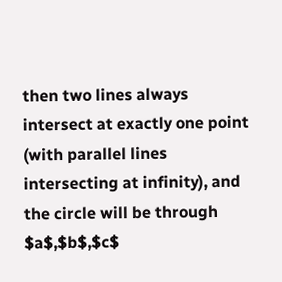then two lines always intersect at exactly one point (with parallel lines intersecting at infinity), and the circle will be through $a$,$b$,$c$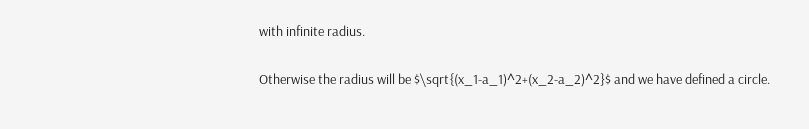with infinite radius.

Otherwise the radius will be $\sqrt{(x_1-a_1)^2+(x_2-a_2)^2}$ and we have defined a circle.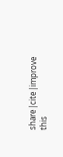share|cite|improve this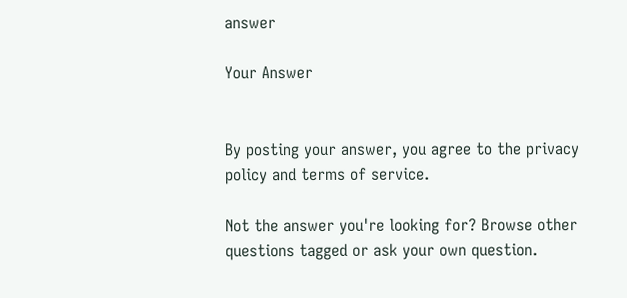answer

Your Answer


By posting your answer, you agree to the privacy policy and terms of service.

Not the answer you're looking for? Browse other questions tagged or ask your own question.